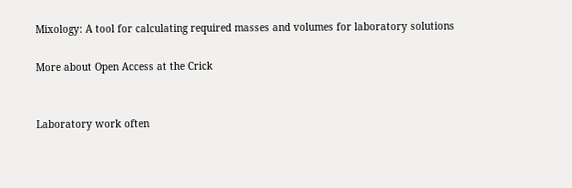Mixology: A tool for calculating required masses and volumes for laboratory solutions

More about Open Access at the Crick


Laboratory work often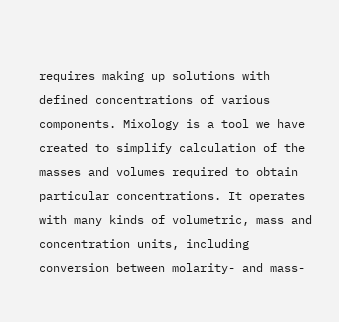requires making up solutions with defined concentrations of various components. Mixology is a tool we have created to simplify calculation of the masses and volumes required to obtain particular concentrations. It operates with many kinds of volumetric, mass and concentration units, including conversion between molarity- and mass-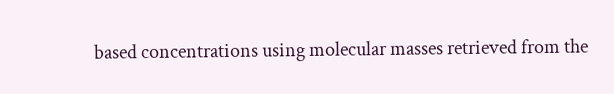based concentrations using molecular masses retrieved from the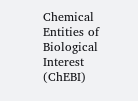Chemical Entities of Biological Interest (ChEBI)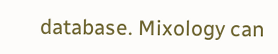database. Mixology can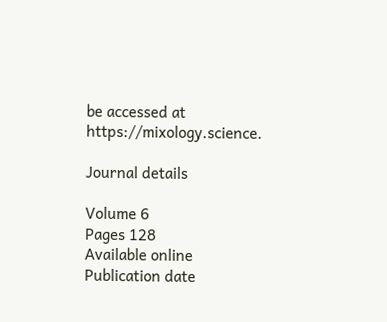be accessed at https://mixology.science.

Journal details

Volume 6
Pages 128
Available online
Publication date